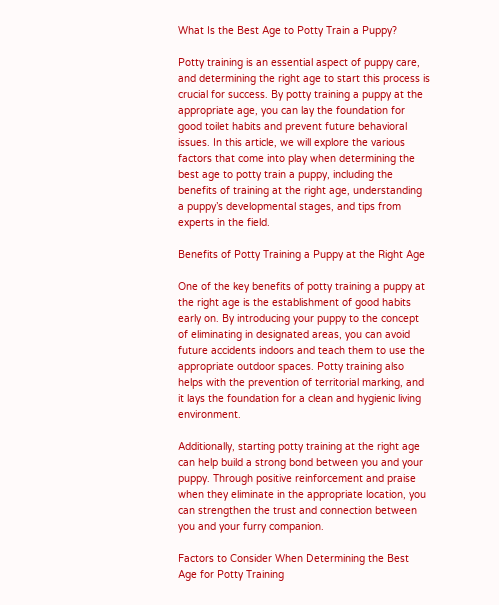What Is the Best Age to Potty Train a Puppy?

Potty training is an essential aspect of puppy care, and determining the right age to start this process is crucial for success. By potty training a puppy at the appropriate age, you can lay the foundation for good toilet habits and prevent future behavioral issues. In this article, we will explore the various factors that come into play when determining the best age to potty train a puppy, including the benefits of training at the right age, understanding a puppy’s developmental stages, and tips from experts in the field.

Benefits of Potty Training a Puppy at the Right Age

One of the key benefits of potty training a puppy at the right age is the establishment of good habits early on. By introducing your puppy to the concept of eliminating in designated areas, you can avoid future accidents indoors and teach them to use the appropriate outdoor spaces. Potty training also helps with the prevention of territorial marking, and it lays the foundation for a clean and hygienic living environment.

Additionally, starting potty training at the right age can help build a strong bond between you and your puppy. Through positive reinforcement and praise when they eliminate in the appropriate location, you can strengthen the trust and connection between you and your furry companion.

Factors to Consider When Determining the Best Age for Potty Training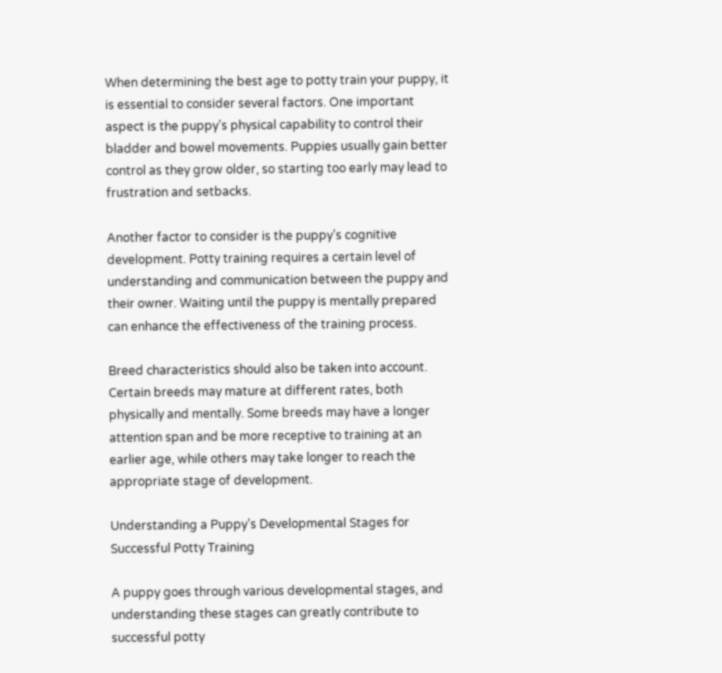When determining the best age to potty train your puppy, it is essential to consider several factors. One important aspect is the puppy’s physical capability to control their bladder and bowel movements. Puppies usually gain better control as they grow older, so starting too early may lead to frustration and setbacks.

Another factor to consider is the puppy’s cognitive development. Potty training requires a certain level of understanding and communication between the puppy and their owner. Waiting until the puppy is mentally prepared can enhance the effectiveness of the training process.

Breed characteristics should also be taken into account. Certain breeds may mature at different rates, both physically and mentally. Some breeds may have a longer attention span and be more receptive to training at an earlier age, while others may take longer to reach the appropriate stage of development.

Understanding a Puppy’s Developmental Stages for Successful Potty Training

A puppy goes through various developmental stages, and understanding these stages can greatly contribute to successful potty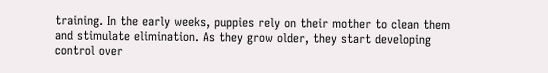training. In the early weeks, puppies rely on their mother to clean them and stimulate elimination. As they grow older, they start developing control over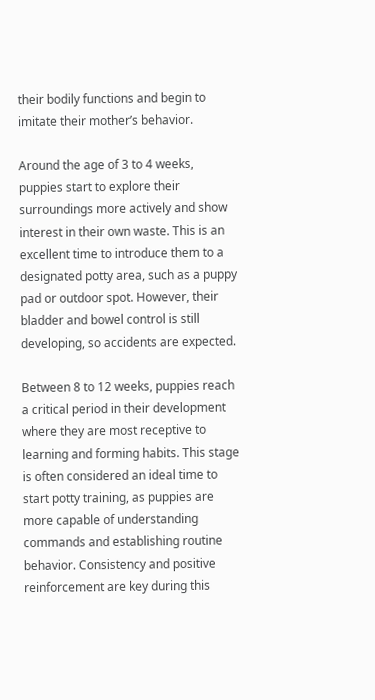their bodily functions and begin to imitate their mother’s behavior.

Around the age of 3 to 4 weeks, puppies start to explore their surroundings more actively and show interest in their own waste. This is an excellent time to introduce them to a designated potty area, such as a puppy pad or outdoor spot. However, their bladder and bowel control is still developing, so accidents are expected.

Between 8 to 12 weeks, puppies reach a critical period in their development where they are most receptive to learning and forming habits. This stage is often considered an ideal time to start potty training, as puppies are more capable of understanding commands and establishing routine behavior. Consistency and positive reinforcement are key during this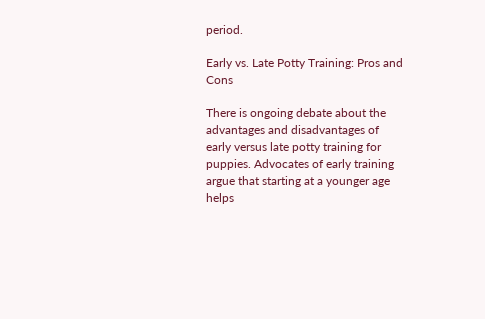period.

Early vs. Late Potty Training: Pros and Cons

There is ongoing debate about the advantages and disadvantages of early versus late potty training for puppies. Advocates of early training argue that starting at a younger age helps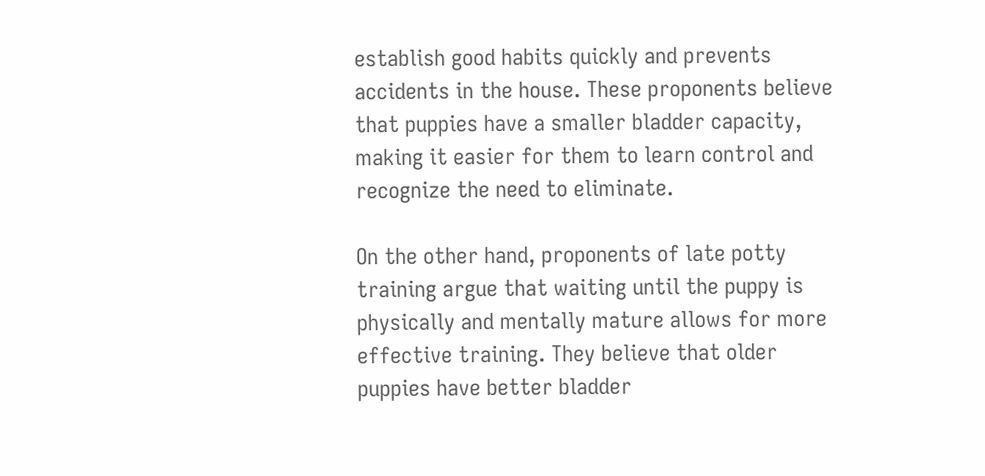establish good habits quickly and prevents accidents in the house. These proponents believe that puppies have a smaller bladder capacity, making it easier for them to learn control and recognize the need to eliminate.

On the other hand, proponents of late potty training argue that waiting until the puppy is physically and mentally mature allows for more effective training. They believe that older puppies have better bladder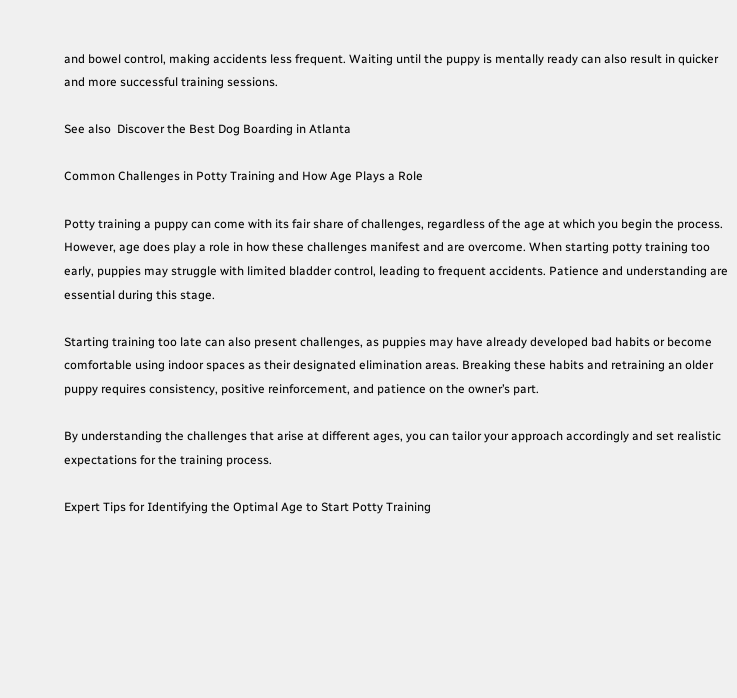and bowel control, making accidents less frequent. Waiting until the puppy is mentally ready can also result in quicker and more successful training sessions.

See also  Discover the Best Dog Boarding in Atlanta

Common Challenges in Potty Training and How Age Plays a Role

Potty training a puppy can come with its fair share of challenges, regardless of the age at which you begin the process. However, age does play a role in how these challenges manifest and are overcome. When starting potty training too early, puppies may struggle with limited bladder control, leading to frequent accidents. Patience and understanding are essential during this stage.

Starting training too late can also present challenges, as puppies may have already developed bad habits or become comfortable using indoor spaces as their designated elimination areas. Breaking these habits and retraining an older puppy requires consistency, positive reinforcement, and patience on the owner’s part.

By understanding the challenges that arise at different ages, you can tailor your approach accordingly and set realistic expectations for the training process.

Expert Tips for Identifying the Optimal Age to Start Potty Training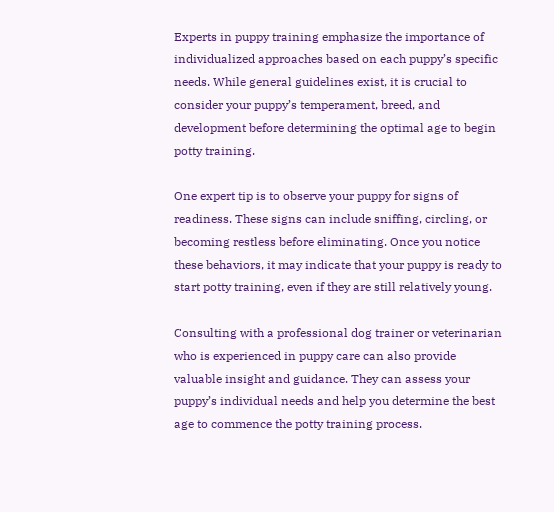Experts in puppy training emphasize the importance of individualized approaches based on each puppy’s specific needs. While general guidelines exist, it is crucial to consider your puppy’s temperament, breed, and development before determining the optimal age to begin potty training.

One expert tip is to observe your puppy for signs of readiness. These signs can include sniffing, circling, or becoming restless before eliminating. Once you notice these behaviors, it may indicate that your puppy is ready to start potty training, even if they are still relatively young.

Consulting with a professional dog trainer or veterinarian who is experienced in puppy care can also provide valuable insight and guidance. They can assess your puppy’s individual needs and help you determine the best age to commence the potty training process.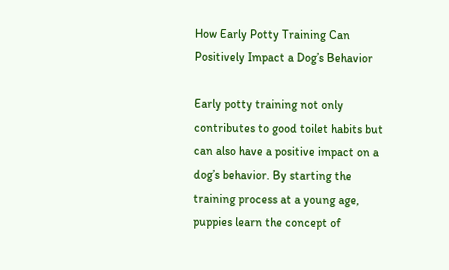How Early Potty Training Can Positively Impact a Dog’s Behavior

Early potty training not only contributes to good toilet habits but can also have a positive impact on a dog’s behavior. By starting the training process at a young age, puppies learn the concept of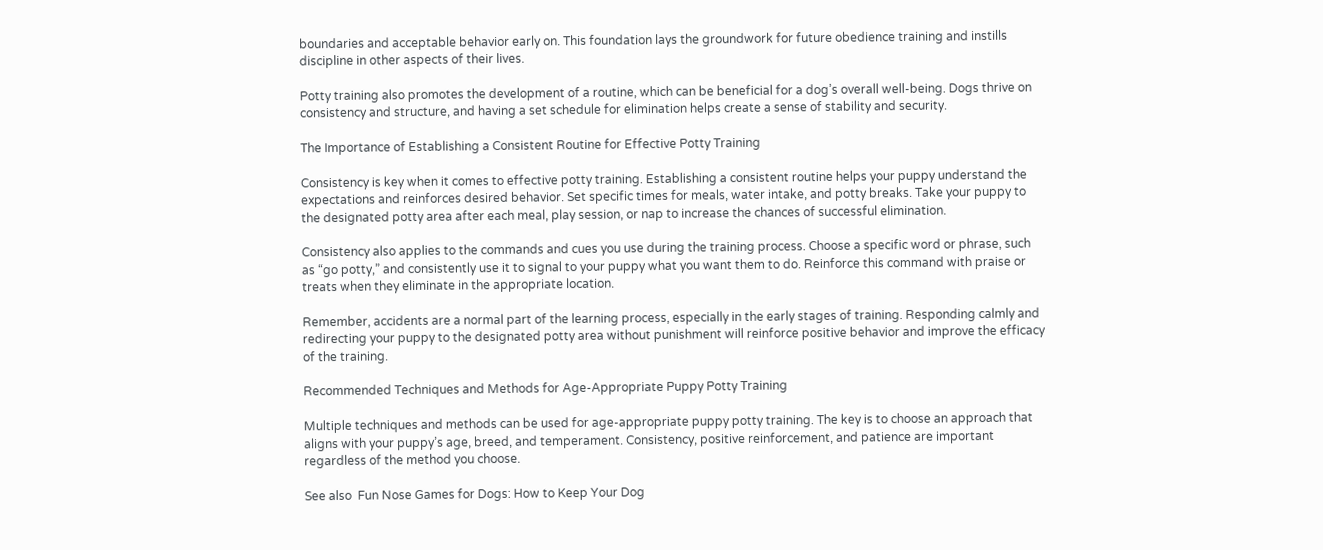boundaries and acceptable behavior early on. This foundation lays the groundwork for future obedience training and instills discipline in other aspects of their lives.

Potty training also promotes the development of a routine, which can be beneficial for a dog’s overall well-being. Dogs thrive on consistency and structure, and having a set schedule for elimination helps create a sense of stability and security.

The Importance of Establishing a Consistent Routine for Effective Potty Training

Consistency is key when it comes to effective potty training. Establishing a consistent routine helps your puppy understand the expectations and reinforces desired behavior. Set specific times for meals, water intake, and potty breaks. Take your puppy to the designated potty area after each meal, play session, or nap to increase the chances of successful elimination.

Consistency also applies to the commands and cues you use during the training process. Choose a specific word or phrase, such as “go potty,” and consistently use it to signal to your puppy what you want them to do. Reinforce this command with praise or treats when they eliminate in the appropriate location.

Remember, accidents are a normal part of the learning process, especially in the early stages of training. Responding calmly and redirecting your puppy to the designated potty area without punishment will reinforce positive behavior and improve the efficacy of the training.

Recommended Techniques and Methods for Age-Appropriate Puppy Potty Training

Multiple techniques and methods can be used for age-appropriate puppy potty training. The key is to choose an approach that aligns with your puppy’s age, breed, and temperament. Consistency, positive reinforcement, and patience are important regardless of the method you choose.

See also  Fun Nose Games for Dogs: How to Keep Your Dog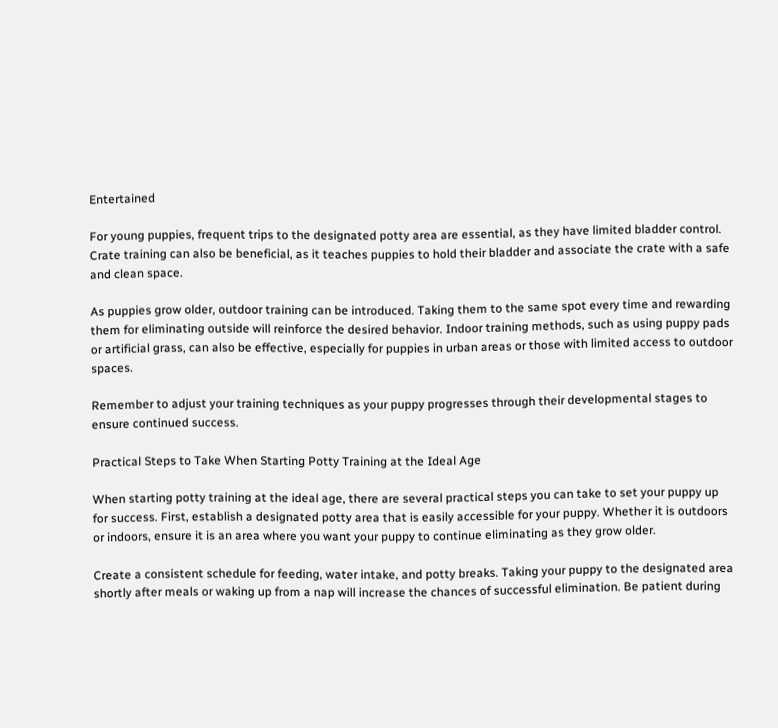Entertained

For young puppies, frequent trips to the designated potty area are essential, as they have limited bladder control. Crate training can also be beneficial, as it teaches puppies to hold their bladder and associate the crate with a safe and clean space.

As puppies grow older, outdoor training can be introduced. Taking them to the same spot every time and rewarding them for eliminating outside will reinforce the desired behavior. Indoor training methods, such as using puppy pads or artificial grass, can also be effective, especially for puppies in urban areas or those with limited access to outdoor spaces.

Remember to adjust your training techniques as your puppy progresses through their developmental stages to ensure continued success.

Practical Steps to Take When Starting Potty Training at the Ideal Age

When starting potty training at the ideal age, there are several practical steps you can take to set your puppy up for success. First, establish a designated potty area that is easily accessible for your puppy. Whether it is outdoors or indoors, ensure it is an area where you want your puppy to continue eliminating as they grow older.

Create a consistent schedule for feeding, water intake, and potty breaks. Taking your puppy to the designated area shortly after meals or waking up from a nap will increase the chances of successful elimination. Be patient during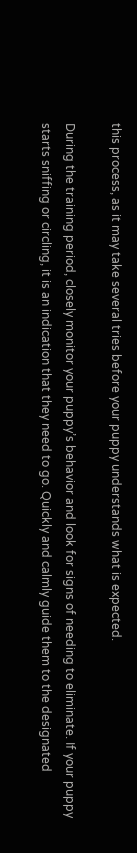this process, as it may take several tries before your puppy understands what is expected.

During the training period, closely monitor your puppy’s behavior and look for signs of needing to eliminate. If your puppy starts sniffing or circling, it is an indication that they need to go. Quickly and calmly guide them to the designated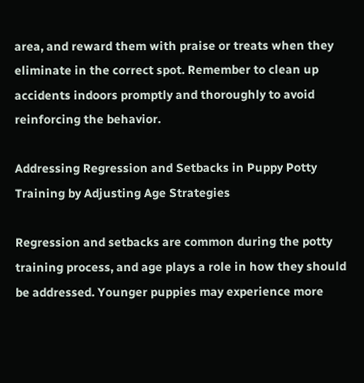area, and reward them with praise or treats when they eliminate in the correct spot. Remember to clean up accidents indoors promptly and thoroughly to avoid reinforcing the behavior.

Addressing Regression and Setbacks in Puppy Potty Training by Adjusting Age Strategies

Regression and setbacks are common during the potty training process, and age plays a role in how they should be addressed. Younger puppies may experience more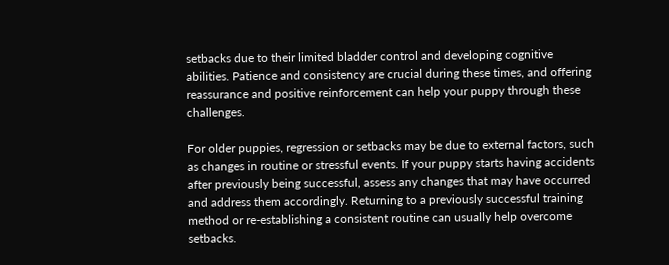setbacks due to their limited bladder control and developing cognitive abilities. Patience and consistency are crucial during these times, and offering reassurance and positive reinforcement can help your puppy through these challenges.

For older puppies, regression or setbacks may be due to external factors, such as changes in routine or stressful events. If your puppy starts having accidents after previously being successful, assess any changes that may have occurred and address them accordingly. Returning to a previously successful training method or re-establishing a consistent routine can usually help overcome setbacks.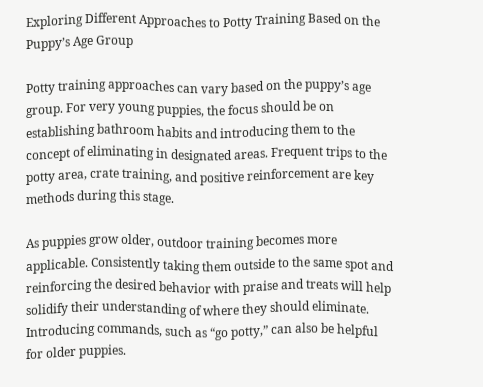Exploring Different Approaches to Potty Training Based on the Puppy’s Age Group

Potty training approaches can vary based on the puppy’s age group. For very young puppies, the focus should be on establishing bathroom habits and introducing them to the concept of eliminating in designated areas. Frequent trips to the potty area, crate training, and positive reinforcement are key methods during this stage.

As puppies grow older, outdoor training becomes more applicable. Consistently taking them outside to the same spot and reinforcing the desired behavior with praise and treats will help solidify their understanding of where they should eliminate. Introducing commands, such as “go potty,” can also be helpful for older puppies.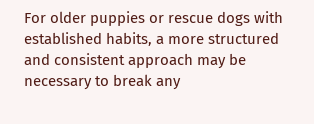For older puppies or rescue dogs with established habits, a more structured and consistent approach may be necessary to break any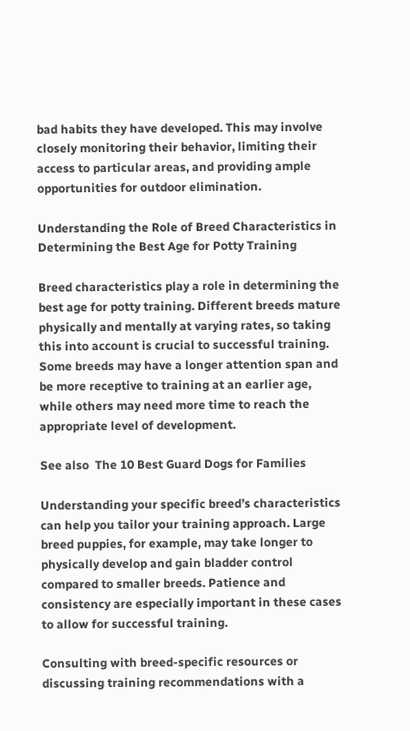bad habits they have developed. This may involve closely monitoring their behavior, limiting their access to particular areas, and providing ample opportunities for outdoor elimination.

Understanding the Role of Breed Characteristics in Determining the Best Age for Potty Training

Breed characteristics play a role in determining the best age for potty training. Different breeds mature physically and mentally at varying rates, so taking this into account is crucial to successful training. Some breeds may have a longer attention span and be more receptive to training at an earlier age, while others may need more time to reach the appropriate level of development.

See also  The 10 Best Guard Dogs for Families

Understanding your specific breed’s characteristics can help you tailor your training approach. Large breed puppies, for example, may take longer to physically develop and gain bladder control compared to smaller breeds. Patience and consistency are especially important in these cases to allow for successful training.

Consulting with breed-specific resources or discussing training recommendations with a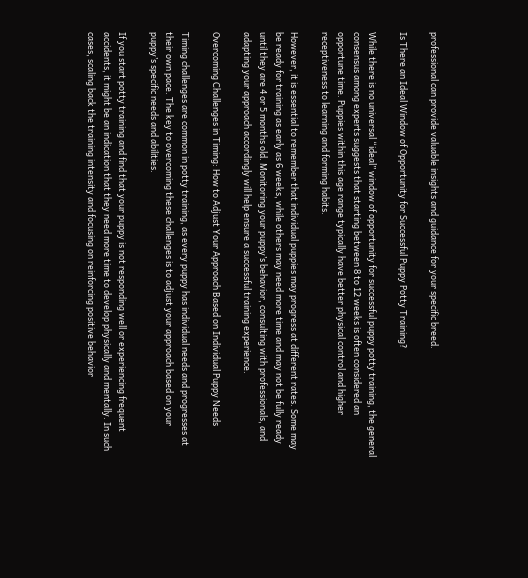professional can provide valuable insights and guidance for your specific breed.

Is There an Ideal Window of Opportunity for Successful Puppy Potty Training?

While there is no universal “ideal” window of opportunity for successful puppy potty training, the general consensus among experts suggests that starting between 8 to 12 weeks is often considered an opportune time. Puppies within this age range typically have better physical control and higher receptiveness to learning and forming habits.

However, it is essential to remember that individual puppies may progress at different rates. Some may be ready for training as early as 6 weeks, while others may need more time and may not be fully ready until they are 4 or 5 months old. Monitoring your puppy’s behavior, consulting with professionals, and adapting your approach accordingly will help ensure a successful training experience.

Overcoming Challenges in Timing: How to Adjust Your Approach Based on Individual Puppy Needs

Timing challenges are common in potty training, as every puppy has individual needs and progresses at their own pace. The key to overcoming these challenges is to adjust your approach based on your puppy’s specific needs and abilities.

If you start potty training and find that your puppy is not responding well or experiencing frequent accidents, it might be an indication that they need more time to develop physically and mentally. In such cases, scaling back the training intensity and focusing on reinforcing positive behavior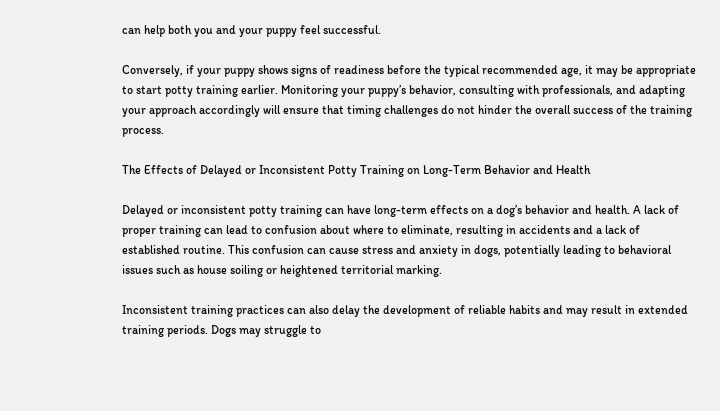can help both you and your puppy feel successful.

Conversely, if your puppy shows signs of readiness before the typical recommended age, it may be appropriate to start potty training earlier. Monitoring your puppy’s behavior, consulting with professionals, and adapting your approach accordingly will ensure that timing challenges do not hinder the overall success of the training process.

The Effects of Delayed or Inconsistent Potty Training on Long-Term Behavior and Health

Delayed or inconsistent potty training can have long-term effects on a dog’s behavior and health. A lack of proper training can lead to confusion about where to eliminate, resulting in accidents and a lack of established routine. This confusion can cause stress and anxiety in dogs, potentially leading to behavioral issues such as house soiling or heightened territorial marking.

Inconsistent training practices can also delay the development of reliable habits and may result in extended training periods. Dogs may struggle to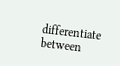differentiate between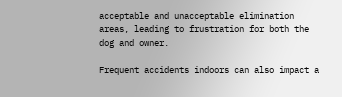acceptable and unacceptable elimination areas, leading to frustration for both the dog and owner.

Frequent accidents indoors can also impact a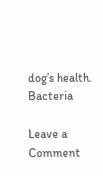dog’s health. Bacteria

Leave a Comment